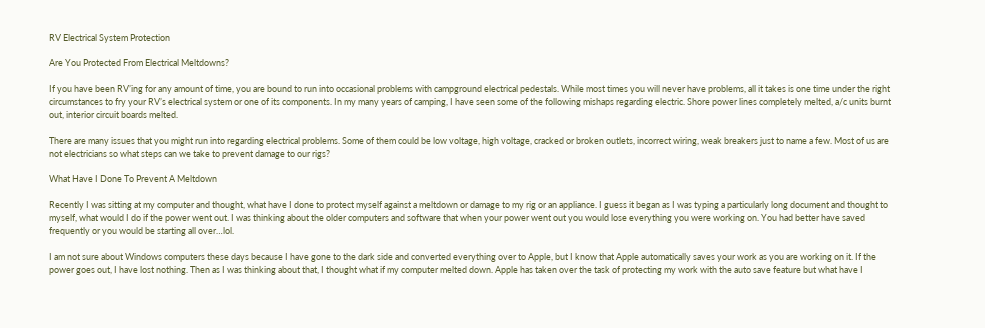RV Electrical System Protection

Are You Protected From Electrical Meltdowns?

If you have been RV’ing for any amount of time, you are bound to run into occasional problems with campground electrical pedestals. While most times you will never have problems, all it takes is one time under the right circumstances to fry your RV’s electrical system or one of its components. In my many years of camping, I have seen some of the following mishaps regarding electric. Shore power lines completely melted, a/c units burnt out, interior circuit boards melted.

There are many issues that you might run into regarding electrical problems. Some of them could be low voltage, high voltage, cracked or broken outlets, incorrect wiring, weak breakers just to name a few. Most of us are not electricians so what steps can we take to prevent damage to our rigs?

What Have I Done To Prevent A Meltdown

Recently I was sitting at my computer and thought, what have I done to protect myself against a meltdown or damage to my rig or an appliance. I guess it began as I was typing a particularly long document and thought to myself, what would I do if the power went out. I was thinking about the older computers and software that when your power went out you would lose everything you were working on. You had better have saved frequently or you would be starting all over…lol.

I am not sure about Windows computers these days because I have gone to the dark side and converted everything over to Apple, but I know that Apple automatically saves your work as you are working on it. If the power goes out, I have lost nothing. Then as I was thinking about that, I thought what if my computer melted down. Apple has taken over the task of protecting my work with the auto save feature but what have I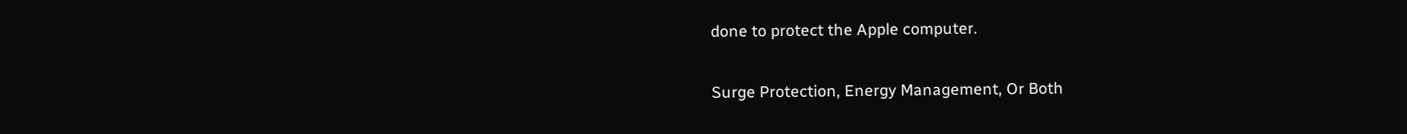done to protect the Apple computer.

Surge Protection, Energy Management, Or Both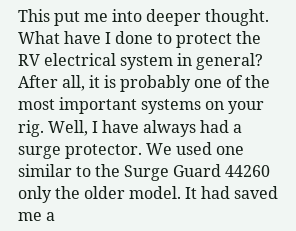This put me into deeper thought. What have I done to protect the RV electrical system in general? After all, it is probably one of the most important systems on your rig. Well, I have always had a surge protector. We used one similar to the Surge Guard 44260 only the older model. It had saved me a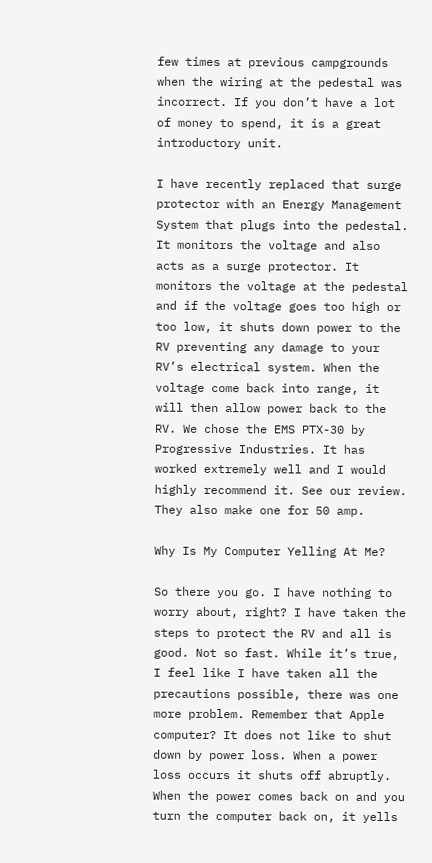few times at previous campgrounds when the wiring at the pedestal was incorrect. If you don’t have a lot of money to spend, it is a great introductory unit.

I have recently replaced that surge protector with an Energy Management System that plugs into the pedestal. It monitors the voltage and also acts as a surge protector. It monitors the voltage at the pedestal and if the voltage goes too high or too low, it shuts down power to the RV preventing any damage to your RV’s electrical system. When the voltage come back into range, it will then allow power back to the RV. We chose the EMS PTX-30 by Progressive Industries. It has worked extremely well and I would highly recommend it. See our review. They also make one for 50 amp.

Why Is My Computer Yelling At Me?

So there you go. I have nothing to worry about, right? I have taken the steps to protect the RV and all is good. Not so fast. While it’s true, I feel like I have taken all the precautions possible, there was one more problem. Remember that Apple computer? It does not like to shut down by power loss. When a power loss occurs it shuts off abruptly. When the power comes back on and you turn the computer back on, it yells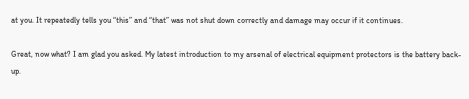at you. It repeatedly tells you “this” and “that” was not shut down correctly and damage may occur if it continues.

Great, now what? I am glad you asked. My latest introduction to my arsenal of electrical equipment protectors is the battery back-up.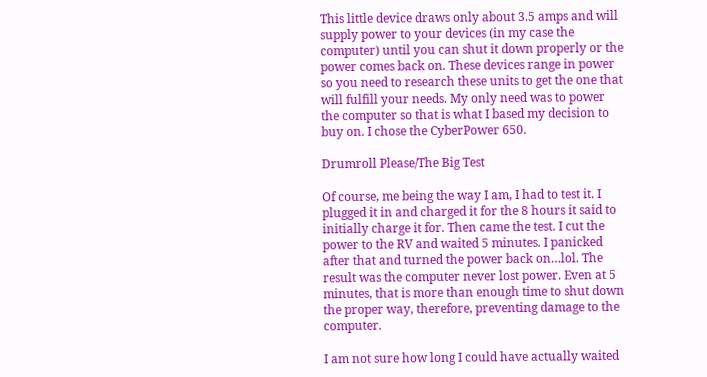This little device draws only about 3.5 amps and will supply power to your devices (in my case the computer) until you can shut it down properly or the power comes back on. These devices range in power so you need to research these units to get the one that will fulfill your needs. My only need was to power the computer so that is what I based my decision to buy on. I chose the CyberPower 650.

Drumroll Please/The Big Test

Of course, me being the way I am, I had to test it. I plugged it in and charged it for the 8 hours it said to initially charge it for. Then came the test. I cut the power to the RV and waited 5 minutes. I panicked after that and turned the power back on…lol. The result was the computer never lost power. Even at 5 minutes, that is more than enough time to shut down the proper way, therefore, preventing damage to the computer.

I am not sure how long I could have actually waited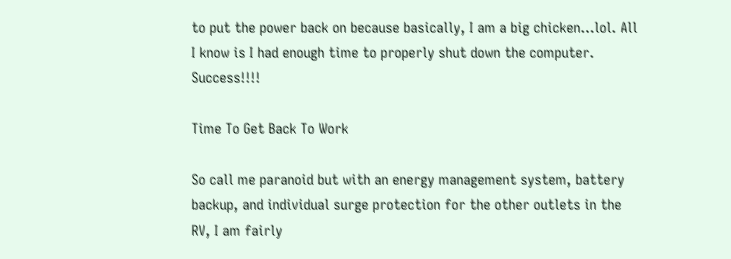to put the power back on because basically, I am a big chicken…lol. All I know is I had enough time to properly shut down the computer. Success!!!!

Time To Get Back To Work

So call me paranoid but with an energy management system, battery backup, and individual surge protection for the other outlets in the RV, I am fairly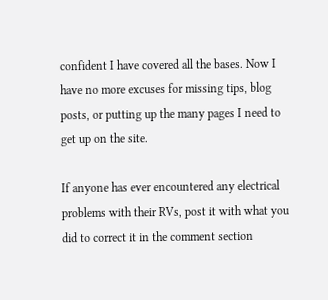confident I have covered all the bases. Now I have no more excuses for missing tips, blog posts, or putting up the many pages I need to get up on the site.

If anyone has ever encountered any electrical problems with their RVs, post it with what you did to correct it in the comment section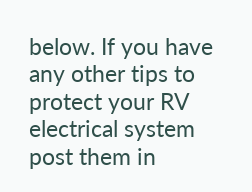below. If you have any other tips to protect your RV electrical system post them in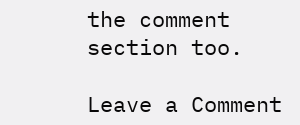the comment section too.

Leave a Comment